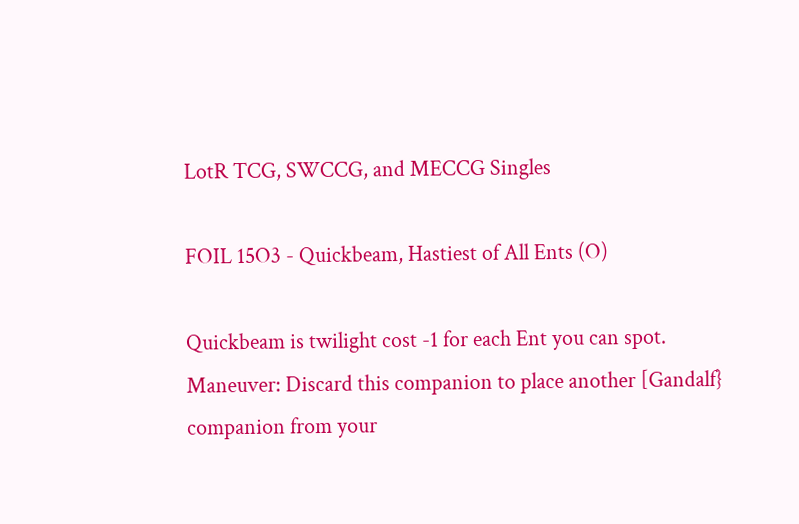LotR TCG, SWCCG, and MECCG Singles

FOIL 15O3 - Quickbeam, Hastiest of All Ents (O)

Quickbeam is twilight cost -1 for each Ent you can spot. Maneuver: Discard this companion to place another [Gandalf} companion from your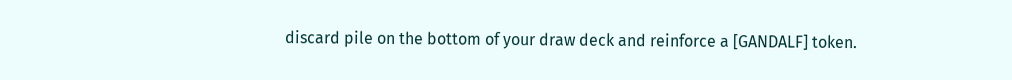discard pile on the bottom of your draw deck and reinforce a [GANDALF] token.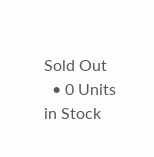Sold Out
  • 0 Units in Stock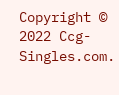Copyright © 2022 Ccg-Singles.com.